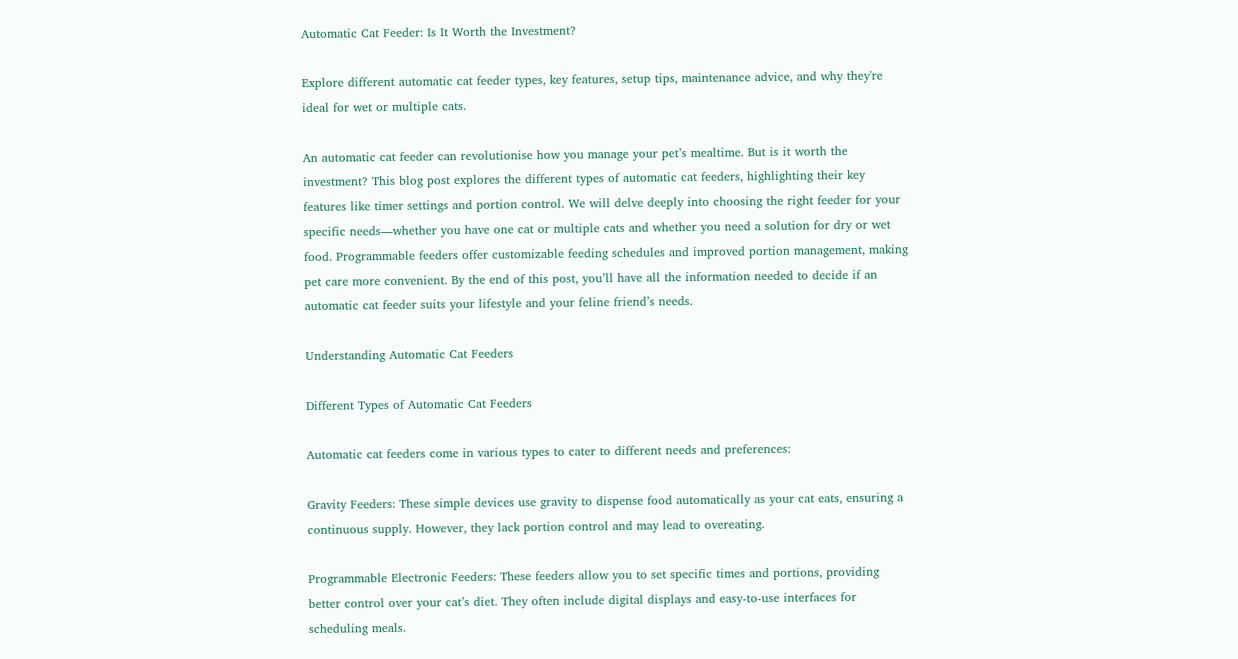Automatic Cat Feeder: Is It Worth the Investment?

Explore different automatic cat feeder types, key features, setup tips, maintenance advice, and why they're ideal for wet or multiple cats.

An automatic cat feeder can revolutionise how you manage your pet’s mealtime. But is it worth the investment? This blog post explores the different types of automatic cat feeders, highlighting their key features like timer settings and portion control. We will delve deeply into choosing the right feeder for your specific needs—whether you have one cat or multiple cats and whether you need a solution for dry or wet food. Programmable feeders offer customizable feeding schedules and improved portion management, making pet care more convenient. By the end of this post, you’ll have all the information needed to decide if an automatic cat feeder suits your lifestyle and your feline friend’s needs.

Understanding Automatic Cat Feeders

Different Types of Automatic Cat Feeders

Automatic cat feeders come in various types to cater to different needs and preferences:

Gravity Feeders: These simple devices use gravity to dispense food automatically as your cat eats, ensuring a continuous supply. However, they lack portion control and may lead to overeating.

Programmable Electronic Feeders: These feeders allow you to set specific times and portions, providing better control over your cat’s diet. They often include digital displays and easy-to-use interfaces for scheduling meals.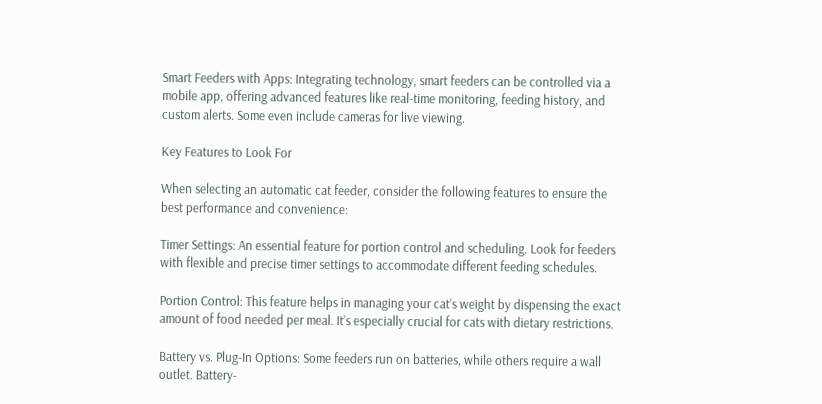Smart Feeders with Apps: Integrating technology, smart feeders can be controlled via a mobile app, offering advanced features like real-time monitoring, feeding history, and custom alerts. Some even include cameras for live viewing.

Key Features to Look For

When selecting an automatic cat feeder, consider the following features to ensure the best performance and convenience:

Timer Settings: An essential feature for portion control and scheduling. Look for feeders with flexible and precise timer settings to accommodate different feeding schedules.

Portion Control: This feature helps in managing your cat’s weight by dispensing the exact amount of food needed per meal. It’s especially crucial for cats with dietary restrictions.

Battery vs. Plug-In Options: Some feeders run on batteries, while others require a wall outlet. Battery-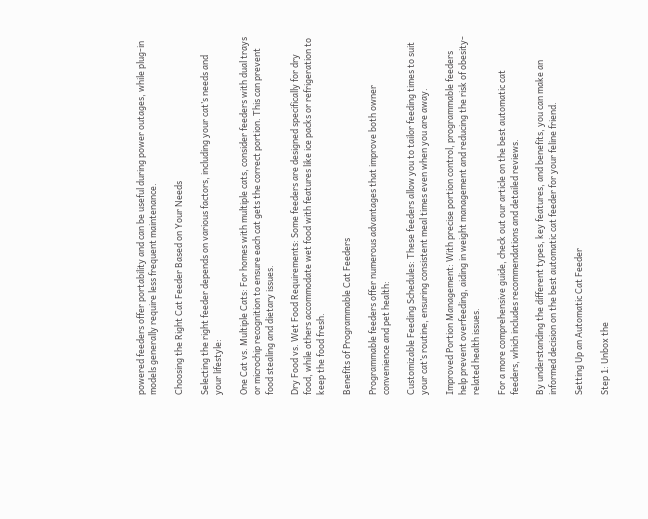powered feeders offer portability and can be useful during power outages, while plug-in models generally require less frequent maintenance.

Choosing the Right Cat Feeder Based on Your Needs

Selecting the right feeder depends on various factors, including your cat’s needs and your lifestyle:

One Cat vs. Multiple Cats: For homes with multiple cats, consider feeders with dual trays or microchip recognition to ensure each cat gets the correct portion. This can prevent food stealing and dietary issues.

Dry Food vs. Wet Food Requirements: Some feeders are designed specifically for dry food, while others accommodate wet food with features like ice packs or refrigeration to keep the food fresh.

Benefits of Programmable Cat Feeders

Programmable feeders offer numerous advantages that improve both owner convenience and pet health:

Customizable Feeding Schedules: These feeders allow you to tailor feeding times to suit your cat’s routine, ensuring consistent meal times even when you are away.

Improved Portion Management: With precise portion control, programmable feeders help prevent overfeeding, aiding in weight management and reducing the risk of obesity-related health issues.

For a more comprehensive guide, check out our article on the best automatic cat feeders, which includes recommendations and detailed reviews.

By understanding the different types, key features, and benefits, you can make an informed decision on the best automatic cat feeder for your feline friend.

Setting Up an Automatic Cat Feeder

Step 1: Unbox the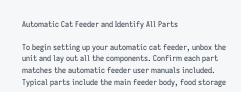Automatic Cat Feeder and Identify All Parts

To begin setting up your automatic cat feeder, unbox the unit and lay out all the components. Confirm each part matches the automatic feeder user manuals included. Typical parts include the main feeder body, food storage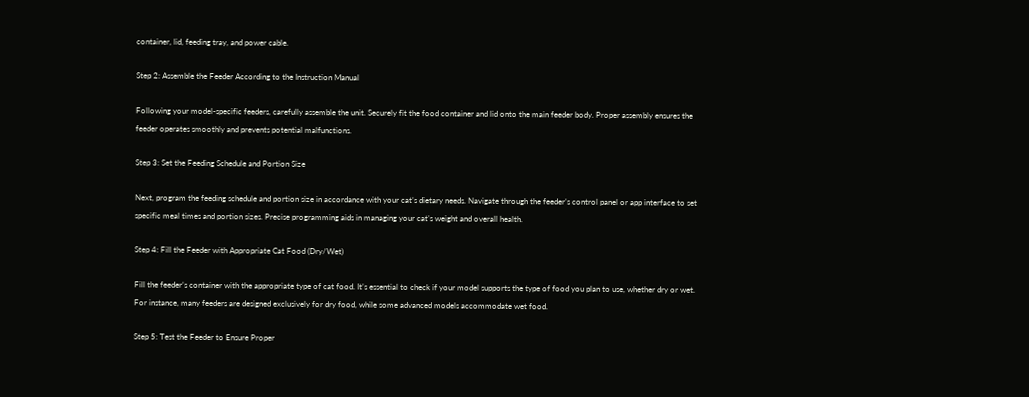container, lid, feeding tray, and power cable.

Step 2: Assemble the Feeder According to the Instruction Manual

Following your model-specific feeders, carefully assemble the unit. Securely fit the food container and lid onto the main feeder body. Proper assembly ensures the feeder operates smoothly and prevents potential malfunctions.

Step 3: Set the Feeding Schedule and Portion Size

Next, program the feeding schedule and portion size in accordance with your cat’s dietary needs. Navigate through the feeder’s control panel or app interface to set specific meal times and portion sizes. Precise programming aids in managing your cat’s weight and overall health.

Step 4: Fill the Feeder with Appropriate Cat Food (Dry/Wet)

Fill the feeder’s container with the appropriate type of cat food. It’s essential to check if your model supports the type of food you plan to use, whether dry or wet. For instance, many feeders are designed exclusively for dry food, while some advanced models accommodate wet food.

Step 5: Test the Feeder to Ensure Proper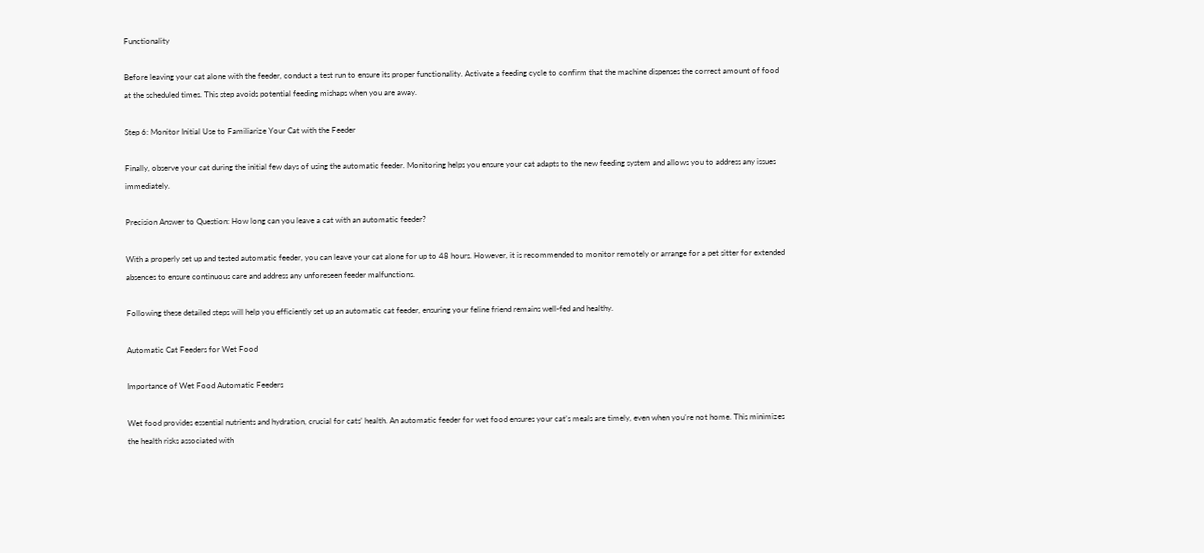Functionality

Before leaving your cat alone with the feeder, conduct a test run to ensure its proper functionality. Activate a feeding cycle to confirm that the machine dispenses the correct amount of food at the scheduled times. This step avoids potential feeding mishaps when you are away.

Step 6: Monitor Initial Use to Familiarize Your Cat with the Feeder

Finally, observe your cat during the initial few days of using the automatic feeder. Monitoring helps you ensure your cat adapts to the new feeding system and allows you to address any issues immediately.

Precision Answer to Question: How long can you leave a cat with an automatic feeder?

With a properly set up and tested automatic feeder, you can leave your cat alone for up to 48 hours. However, it is recommended to monitor remotely or arrange for a pet sitter for extended absences to ensure continuous care and address any unforeseen feeder malfunctions.

Following these detailed steps will help you efficiently set up an automatic cat feeder, ensuring your feline friend remains well-fed and healthy.

Automatic Cat Feeders for Wet Food

Importance of Wet Food Automatic Feeders

Wet food provides essential nutrients and hydration, crucial for cats’ health. An automatic feeder for wet food ensures your cat’s meals are timely, even when you’re not home. This minimizes the health risks associated with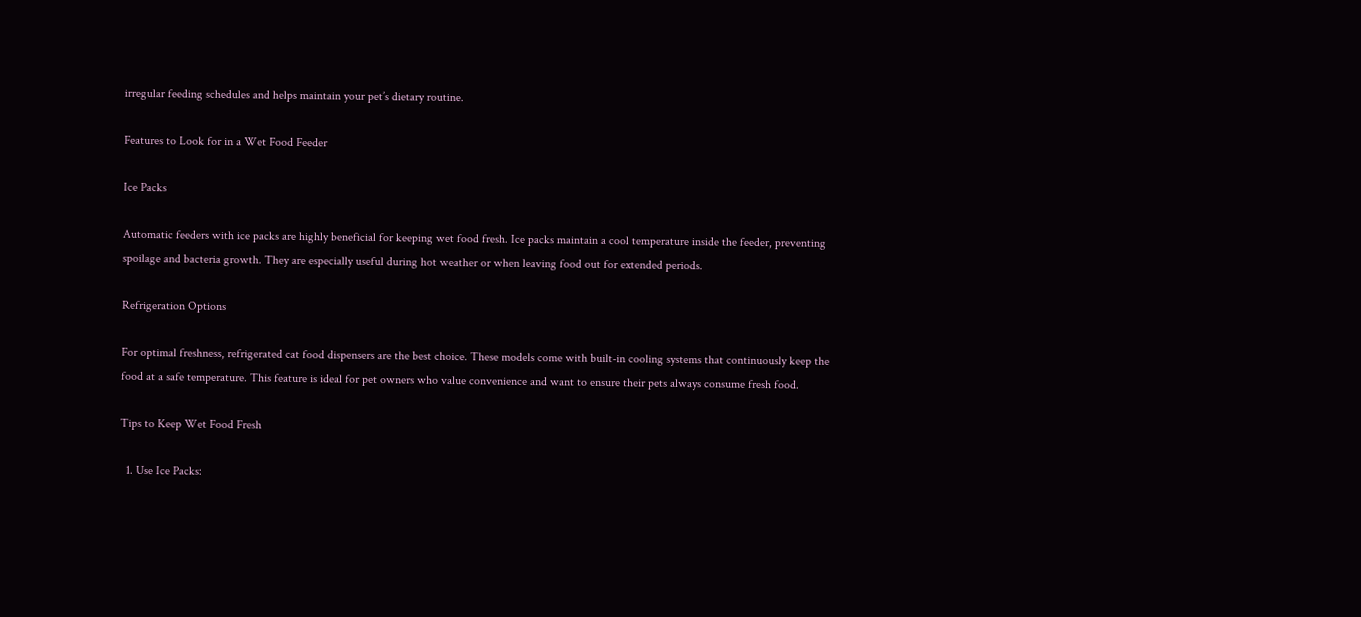irregular feeding schedules and helps maintain your pet’s dietary routine.

Features to Look for in a Wet Food Feeder

Ice Packs

Automatic feeders with ice packs are highly beneficial for keeping wet food fresh. Ice packs maintain a cool temperature inside the feeder, preventing spoilage and bacteria growth. They are especially useful during hot weather or when leaving food out for extended periods.

Refrigeration Options

For optimal freshness, refrigerated cat food dispensers are the best choice. These models come with built-in cooling systems that continuously keep the food at a safe temperature. This feature is ideal for pet owners who value convenience and want to ensure their pets always consume fresh food.

Tips to Keep Wet Food Fresh

  1. Use Ice Packs: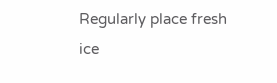Regularly place fresh ice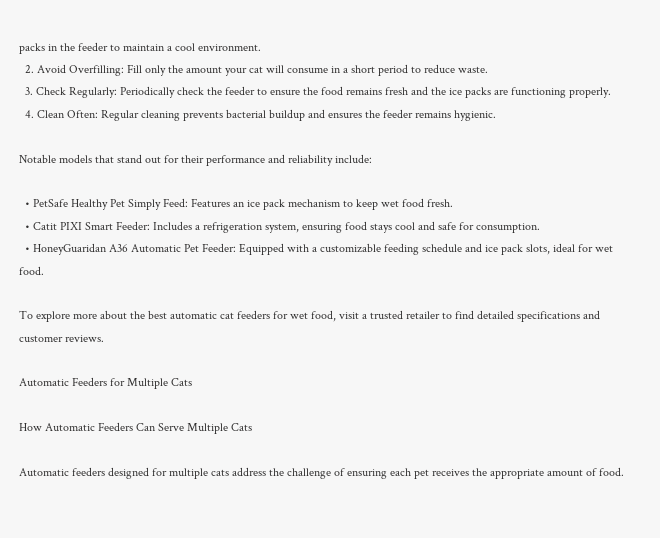packs in the feeder to maintain a cool environment.
  2. Avoid Overfilling: Fill only the amount your cat will consume in a short period to reduce waste.
  3. Check Regularly: Periodically check the feeder to ensure the food remains fresh and the ice packs are functioning properly.
  4. Clean Often: Regular cleaning prevents bacterial buildup and ensures the feeder remains hygienic.

Notable models that stand out for their performance and reliability include:

  • PetSafe Healthy Pet Simply Feed: Features an ice pack mechanism to keep wet food fresh.
  • Catit PIXI Smart Feeder: Includes a refrigeration system, ensuring food stays cool and safe for consumption.
  • HoneyGuaridan A36 Automatic Pet Feeder: Equipped with a customizable feeding schedule and ice pack slots, ideal for wet food.

To explore more about the best automatic cat feeders for wet food, visit a trusted retailer to find detailed specifications and customer reviews.

Automatic Feeders for Multiple Cats

How Automatic Feeders Can Serve Multiple Cats

Automatic feeders designed for multiple cats address the challenge of ensuring each pet receives the appropriate amount of food.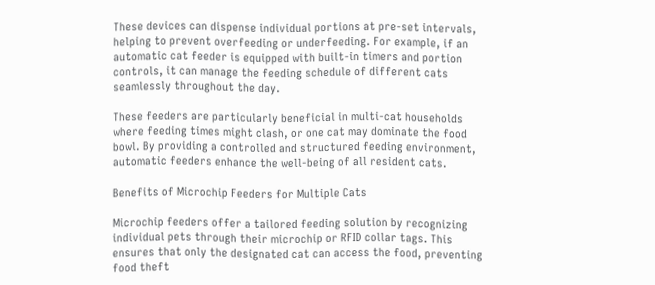These devices can dispense individual portions at pre-set intervals, helping to prevent overfeeding or underfeeding. For example, if an automatic cat feeder is equipped with built-in timers and portion controls, it can manage the feeding schedule of different cats seamlessly throughout the day.

These feeders are particularly beneficial in multi-cat households where feeding times might clash, or one cat may dominate the food bowl. By providing a controlled and structured feeding environment, automatic feeders enhance the well-being of all resident cats.

Benefits of Microchip Feeders for Multiple Cats

Microchip feeders offer a tailored feeding solution by recognizing individual pets through their microchip or RFID collar tags. This ensures that only the designated cat can access the food, preventing food theft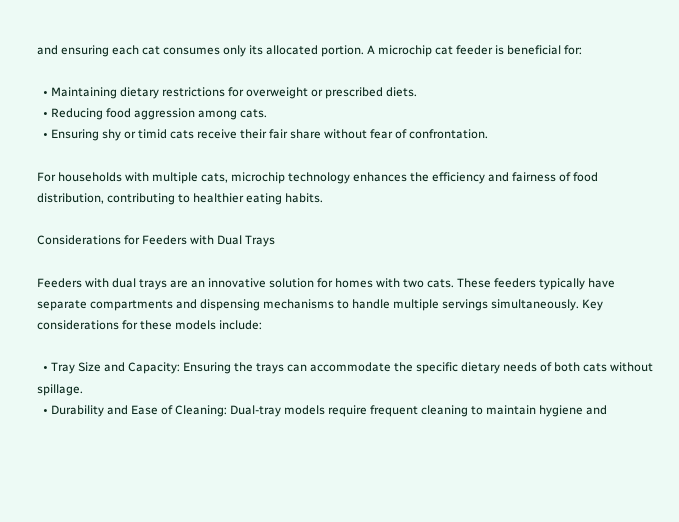and ensuring each cat consumes only its allocated portion. A microchip cat feeder is beneficial for:

  • Maintaining dietary restrictions for overweight or prescribed diets.
  • Reducing food aggression among cats.
  • Ensuring shy or timid cats receive their fair share without fear of confrontation.

For households with multiple cats, microchip technology enhances the efficiency and fairness of food distribution, contributing to healthier eating habits.

Considerations for Feeders with Dual Trays

Feeders with dual trays are an innovative solution for homes with two cats. These feeders typically have separate compartments and dispensing mechanisms to handle multiple servings simultaneously. Key considerations for these models include:

  • Tray Size and Capacity: Ensuring the trays can accommodate the specific dietary needs of both cats without spillage.
  • Durability and Ease of Cleaning: Dual-tray models require frequent cleaning to maintain hygiene and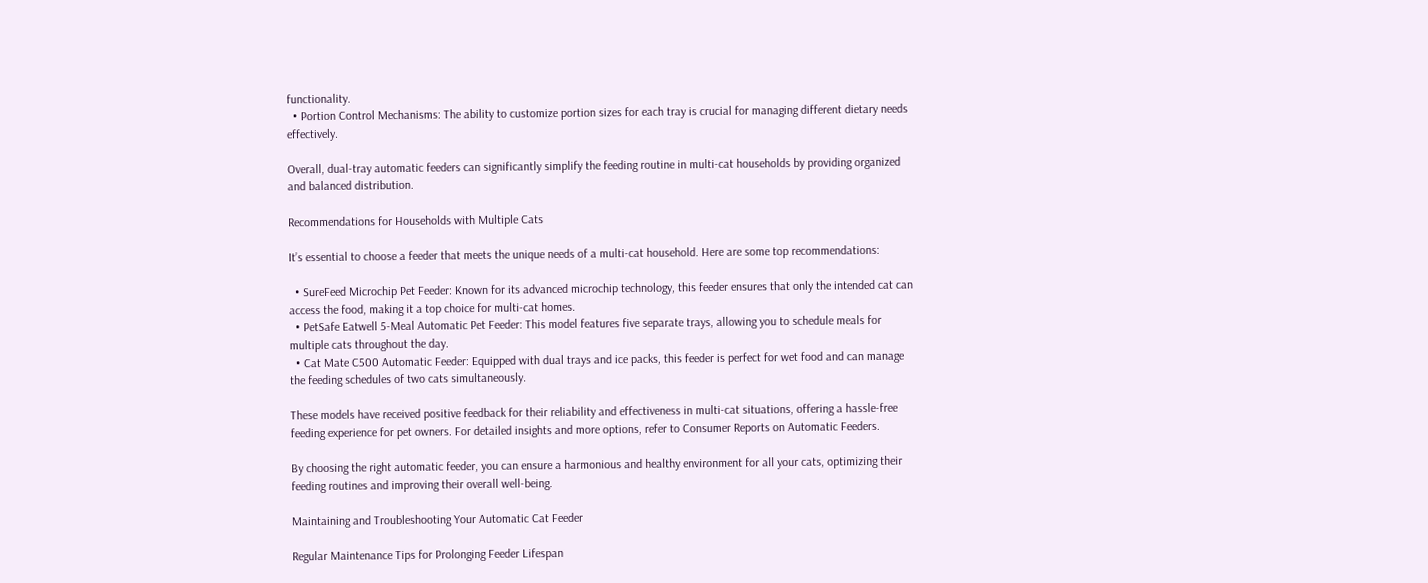functionality.
  • Portion Control Mechanisms: The ability to customize portion sizes for each tray is crucial for managing different dietary needs effectively.

Overall, dual-tray automatic feeders can significantly simplify the feeding routine in multi-cat households by providing organized and balanced distribution.

Recommendations for Households with Multiple Cats

It’s essential to choose a feeder that meets the unique needs of a multi-cat household. Here are some top recommendations:

  • SureFeed Microchip Pet Feeder: Known for its advanced microchip technology, this feeder ensures that only the intended cat can access the food, making it a top choice for multi-cat homes.
  • PetSafe Eatwell 5-Meal Automatic Pet Feeder: This model features five separate trays, allowing you to schedule meals for multiple cats throughout the day.
  • Cat Mate C500 Automatic Feeder: Equipped with dual trays and ice packs, this feeder is perfect for wet food and can manage the feeding schedules of two cats simultaneously.

These models have received positive feedback for their reliability and effectiveness in multi-cat situations, offering a hassle-free feeding experience for pet owners. For detailed insights and more options, refer to Consumer Reports on Automatic Feeders.

By choosing the right automatic feeder, you can ensure a harmonious and healthy environment for all your cats, optimizing their feeding routines and improving their overall well-being.

Maintaining and Troubleshooting Your Automatic Cat Feeder

Regular Maintenance Tips for Prolonging Feeder Lifespan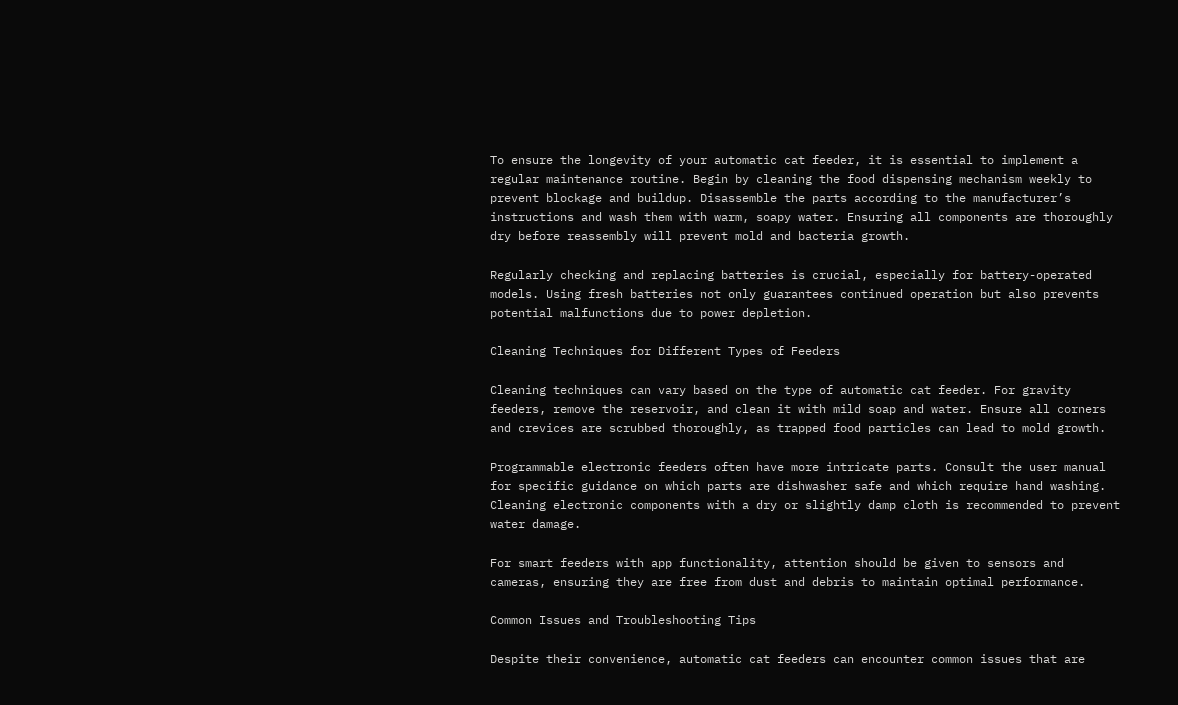To ensure the longevity of your automatic cat feeder, it is essential to implement a regular maintenance routine. Begin by cleaning the food dispensing mechanism weekly to prevent blockage and buildup. Disassemble the parts according to the manufacturer’s instructions and wash them with warm, soapy water. Ensuring all components are thoroughly dry before reassembly will prevent mold and bacteria growth.

Regularly checking and replacing batteries is crucial, especially for battery-operated models. Using fresh batteries not only guarantees continued operation but also prevents potential malfunctions due to power depletion.

Cleaning Techniques for Different Types of Feeders

Cleaning techniques can vary based on the type of automatic cat feeder. For gravity feeders, remove the reservoir, and clean it with mild soap and water. Ensure all corners and crevices are scrubbed thoroughly, as trapped food particles can lead to mold growth.

Programmable electronic feeders often have more intricate parts. Consult the user manual for specific guidance on which parts are dishwasher safe and which require hand washing. Cleaning electronic components with a dry or slightly damp cloth is recommended to prevent water damage.

For smart feeders with app functionality, attention should be given to sensors and cameras, ensuring they are free from dust and debris to maintain optimal performance.

Common Issues and Troubleshooting Tips

Despite their convenience, automatic cat feeders can encounter common issues that are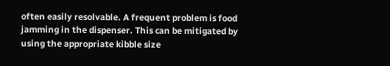often easily resolvable. A frequent problem is food jamming in the dispenser. This can be mitigated by using the appropriate kibble size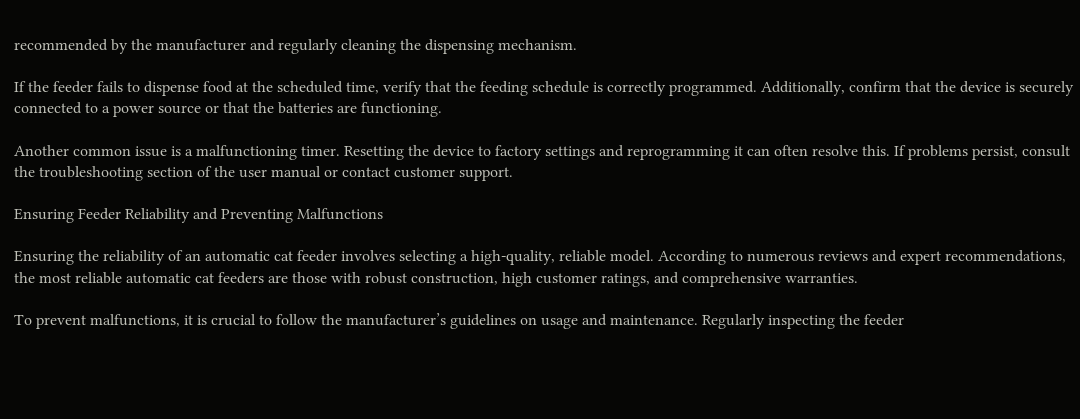recommended by the manufacturer and regularly cleaning the dispensing mechanism.

If the feeder fails to dispense food at the scheduled time, verify that the feeding schedule is correctly programmed. Additionally, confirm that the device is securely connected to a power source or that the batteries are functioning.

Another common issue is a malfunctioning timer. Resetting the device to factory settings and reprogramming it can often resolve this. If problems persist, consult the troubleshooting section of the user manual or contact customer support.

Ensuring Feeder Reliability and Preventing Malfunctions

Ensuring the reliability of an automatic cat feeder involves selecting a high-quality, reliable model. According to numerous reviews and expert recommendations, the most reliable automatic cat feeders are those with robust construction, high customer ratings, and comprehensive warranties.

To prevent malfunctions, it is crucial to follow the manufacturer’s guidelines on usage and maintenance. Regularly inspecting the feeder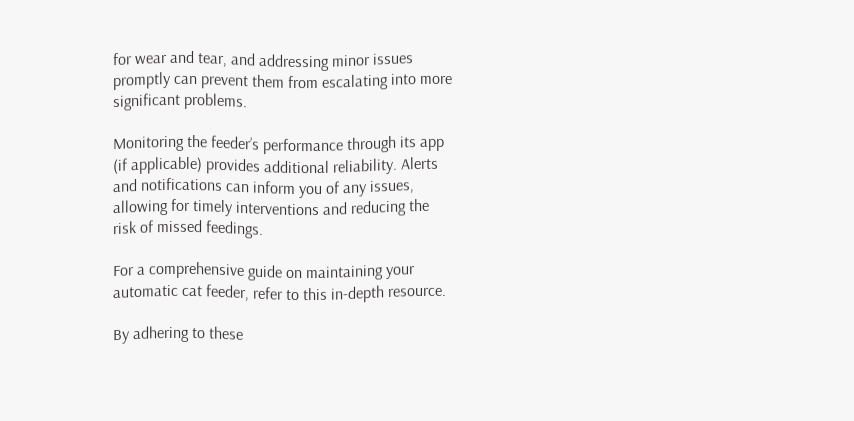for wear and tear, and addressing minor issues promptly can prevent them from escalating into more significant problems.

Monitoring the feeder’s performance through its app (if applicable) provides additional reliability. Alerts and notifications can inform you of any issues, allowing for timely interventions and reducing the risk of missed feedings.

For a comprehensive guide on maintaining your automatic cat feeder, refer to this in-depth resource.

By adhering to these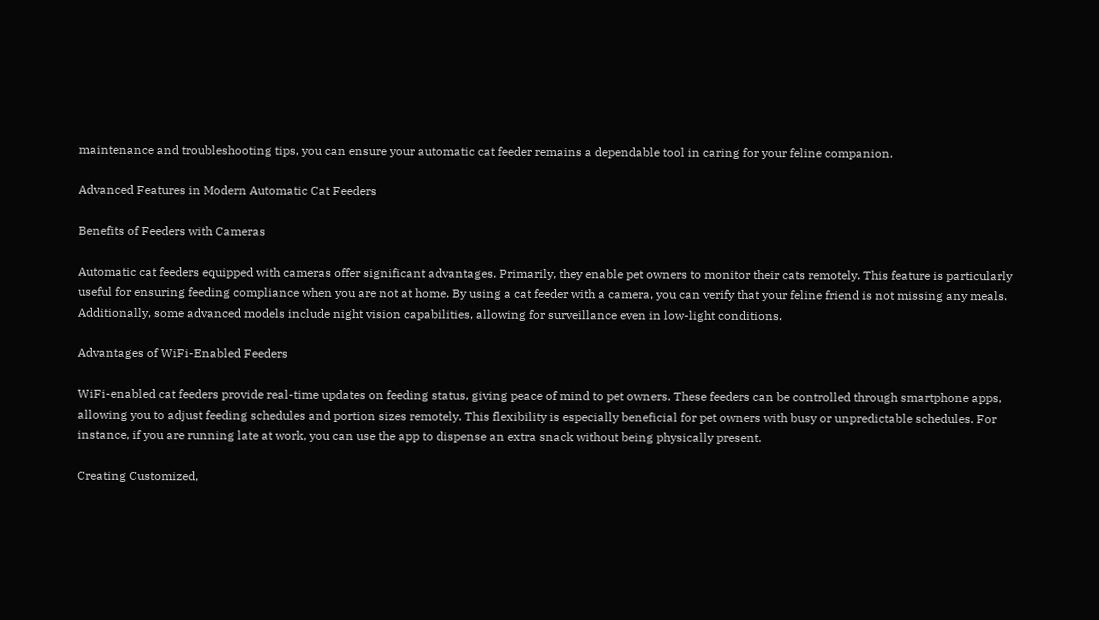maintenance and troubleshooting tips, you can ensure your automatic cat feeder remains a dependable tool in caring for your feline companion.

Advanced Features in Modern Automatic Cat Feeders

Benefits of Feeders with Cameras

Automatic cat feeders equipped with cameras offer significant advantages. Primarily, they enable pet owners to monitor their cats remotely. This feature is particularly useful for ensuring feeding compliance when you are not at home. By using a cat feeder with a camera, you can verify that your feline friend is not missing any meals. Additionally, some advanced models include night vision capabilities, allowing for surveillance even in low-light conditions.

Advantages of WiFi-Enabled Feeders

WiFi-enabled cat feeders provide real-time updates on feeding status, giving peace of mind to pet owners. These feeders can be controlled through smartphone apps, allowing you to adjust feeding schedules and portion sizes remotely. This flexibility is especially beneficial for pet owners with busy or unpredictable schedules. For instance, if you are running late at work, you can use the app to dispense an extra snack without being physically present.

Creating Customized,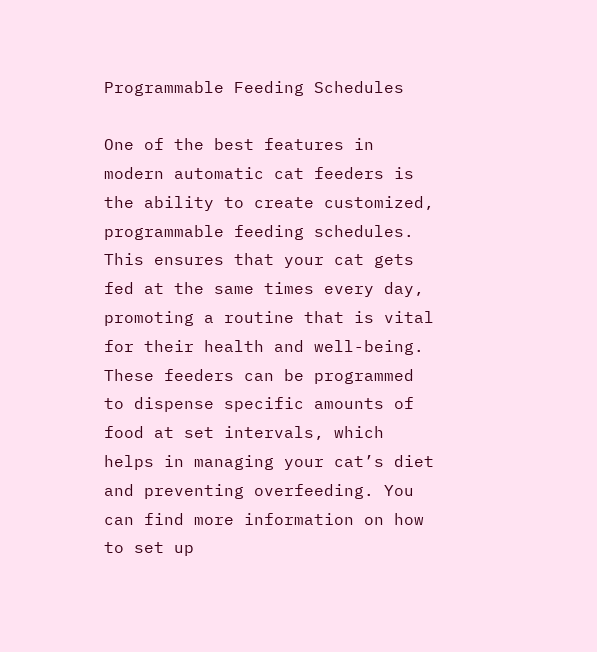Programmable Feeding Schedules

One of the best features in modern automatic cat feeders is the ability to create customized, programmable feeding schedules. This ensures that your cat gets fed at the same times every day, promoting a routine that is vital for their health and well-being. These feeders can be programmed to dispense specific amounts of food at set intervals, which helps in managing your cat’s diet and preventing overfeeding. You can find more information on how to set up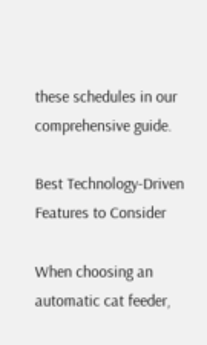these schedules in our comprehensive guide.

Best Technology-Driven Features to Consider

When choosing an automatic cat feeder,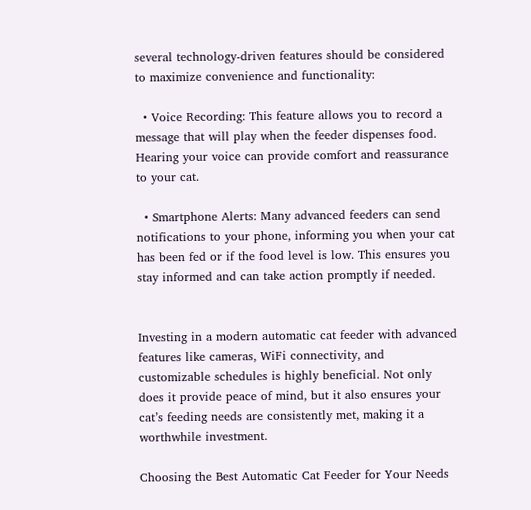several technology-driven features should be considered to maximize convenience and functionality:

  • Voice Recording: This feature allows you to record a message that will play when the feeder dispenses food. Hearing your voice can provide comfort and reassurance to your cat.

  • Smartphone Alerts: Many advanced feeders can send notifications to your phone, informing you when your cat has been fed or if the food level is low. This ensures you stay informed and can take action promptly if needed.


Investing in a modern automatic cat feeder with advanced features like cameras, WiFi connectivity, and customizable schedules is highly beneficial. Not only does it provide peace of mind, but it also ensures your cat’s feeding needs are consistently met, making it a worthwhile investment.

Choosing the Best Automatic Cat Feeder for Your Needs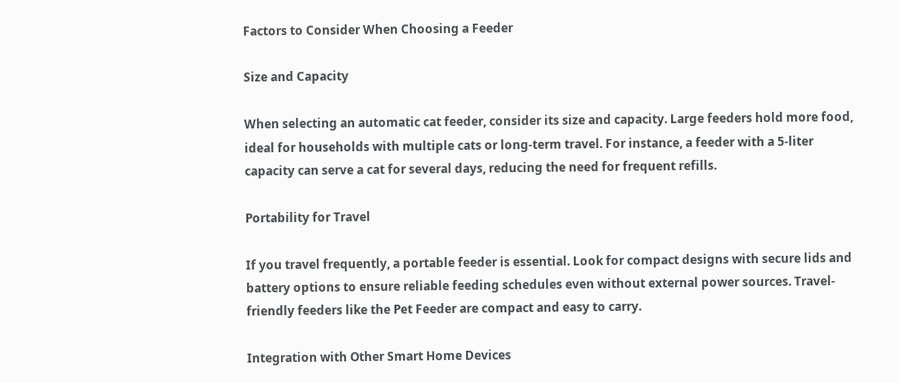Factors to Consider When Choosing a Feeder

Size and Capacity

When selecting an automatic cat feeder, consider its size and capacity. Large feeders hold more food, ideal for households with multiple cats or long-term travel. For instance, a feeder with a 5-liter capacity can serve a cat for several days, reducing the need for frequent refills.

Portability for Travel

If you travel frequently, a portable feeder is essential. Look for compact designs with secure lids and battery options to ensure reliable feeding schedules even without external power sources. Travel-friendly feeders like the Pet Feeder are compact and easy to carry.

Integration with Other Smart Home Devices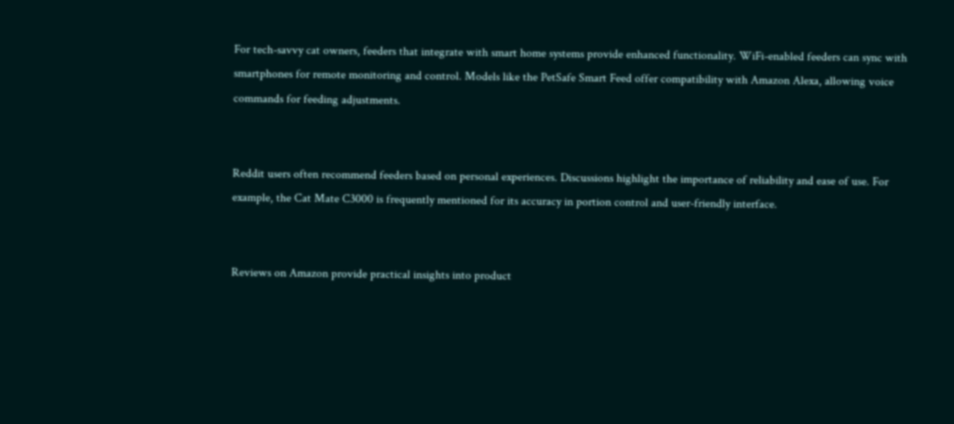For tech-savvy cat owners, feeders that integrate with smart home systems provide enhanced functionality. WiFi-enabled feeders can sync with smartphones for remote monitoring and control. Models like the PetSafe Smart Feed offer compatibility with Amazon Alexa, allowing voice commands for feeding adjustments.


Reddit users often recommend feeders based on personal experiences. Discussions highlight the importance of reliability and ease of use. For example, the Cat Mate C3000 is frequently mentioned for its accuracy in portion control and user-friendly interface.


Reviews on Amazon provide practical insights into product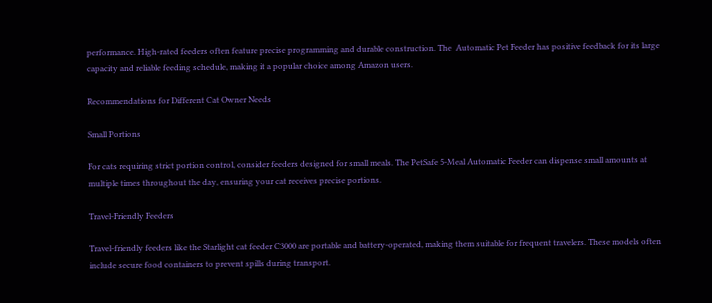performance. High-rated feeders often feature precise programming and durable construction. The  Automatic Pet Feeder has positive feedback for its large capacity and reliable feeding schedule, making it a popular choice among Amazon users.

Recommendations for Different Cat Owner Needs

Small Portions

For cats requiring strict portion control, consider feeders designed for small meals. The PetSafe 5-Meal Automatic Feeder can dispense small amounts at multiple times throughout the day, ensuring your cat receives precise portions.

Travel-Friendly Feeders

Travel-friendly feeders like the Starlight cat feeder C3000 are portable and battery-operated, making them suitable for frequent travelers. These models often include secure food containers to prevent spills during transport.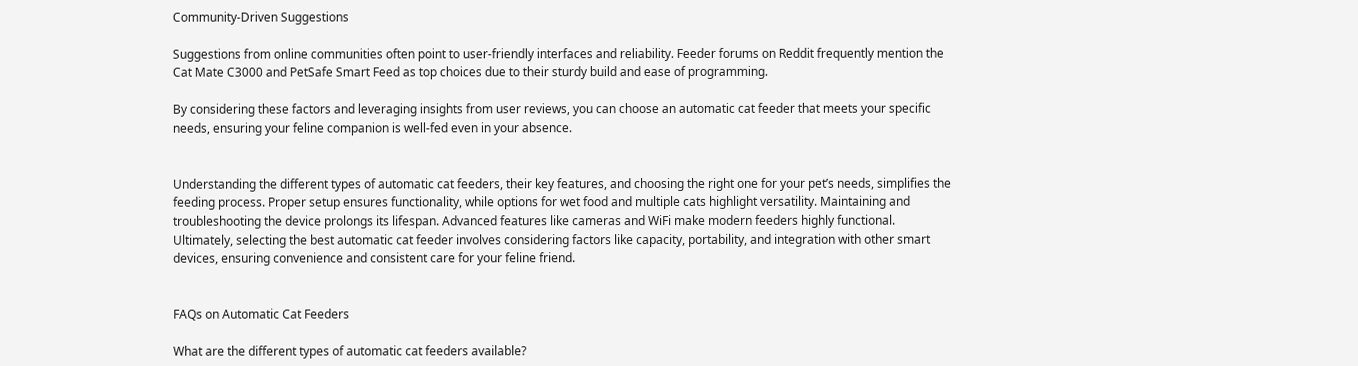Community-Driven Suggestions

Suggestions from online communities often point to user-friendly interfaces and reliability. Feeder forums on Reddit frequently mention the Cat Mate C3000 and PetSafe Smart Feed as top choices due to their sturdy build and ease of programming.

By considering these factors and leveraging insights from user reviews, you can choose an automatic cat feeder that meets your specific needs, ensuring your feline companion is well-fed even in your absence.


Understanding the different types of automatic cat feeders, their key features, and choosing the right one for your pet’s needs, simplifies the feeding process. Proper setup ensures functionality, while options for wet food and multiple cats highlight versatility. Maintaining and troubleshooting the device prolongs its lifespan. Advanced features like cameras and WiFi make modern feeders highly functional. Ultimately, selecting the best automatic cat feeder involves considering factors like capacity, portability, and integration with other smart devices, ensuring convenience and consistent care for your feline friend.


FAQs on Automatic Cat Feeders

What are the different types of automatic cat feeders available?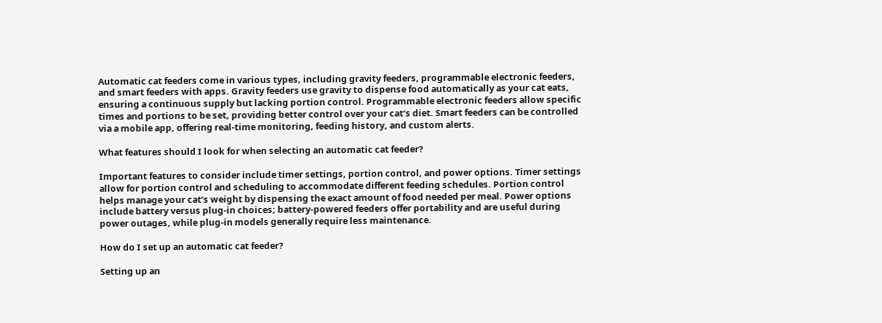Automatic cat feeders come in various types, including gravity feeders, programmable electronic feeders, and smart feeders with apps. Gravity feeders use gravity to dispense food automatically as your cat eats, ensuring a continuous supply but lacking portion control. Programmable electronic feeders allow specific times and portions to be set, providing better control over your cat’s diet. Smart feeders can be controlled via a mobile app, offering real-time monitoring, feeding history, and custom alerts.

What features should I look for when selecting an automatic cat feeder?

Important features to consider include timer settings, portion control, and power options. Timer settings allow for portion control and scheduling to accommodate different feeding schedules. Portion control helps manage your cat’s weight by dispensing the exact amount of food needed per meal. Power options include battery versus plug-in choices; battery-powered feeders offer portability and are useful during power outages, while plug-in models generally require less maintenance.

How do I set up an automatic cat feeder?

Setting up an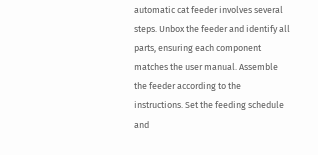automatic cat feeder involves several steps. Unbox the feeder and identify all parts, ensuring each component matches the user manual. Assemble the feeder according to the instructions. Set the feeding schedule and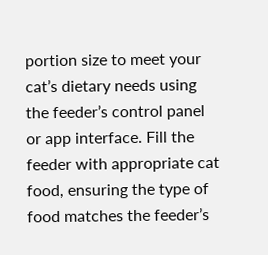portion size to meet your cat’s dietary needs using the feeder’s control panel or app interface. Fill the feeder with appropriate cat food, ensuring the type of food matches the feeder’s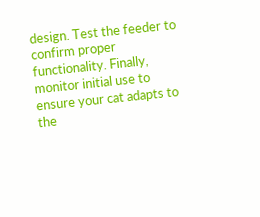design. Test the feeder to confirm proper functionality. Finally, monitor initial use to ensure your cat adapts to the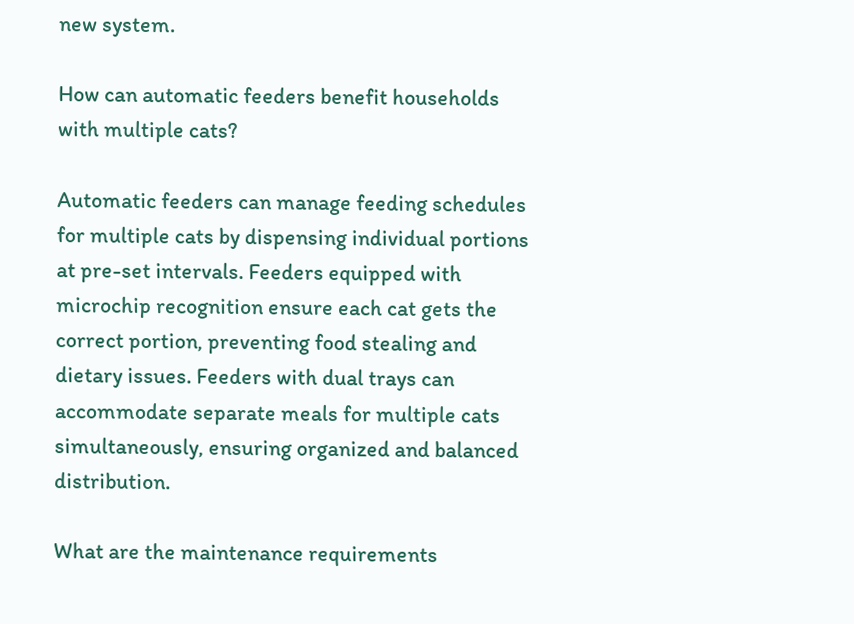new system.

How can automatic feeders benefit households with multiple cats?

Automatic feeders can manage feeding schedules for multiple cats by dispensing individual portions at pre-set intervals. Feeders equipped with microchip recognition ensure each cat gets the correct portion, preventing food stealing and dietary issues. Feeders with dual trays can accommodate separate meals for multiple cats simultaneously, ensuring organized and balanced distribution.

What are the maintenance requirements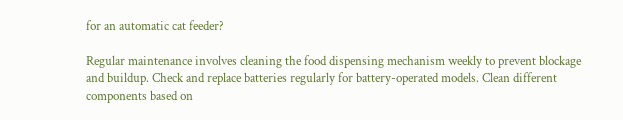for an automatic cat feeder?

Regular maintenance involves cleaning the food dispensing mechanism weekly to prevent blockage and buildup. Check and replace batteries regularly for battery-operated models. Clean different components based on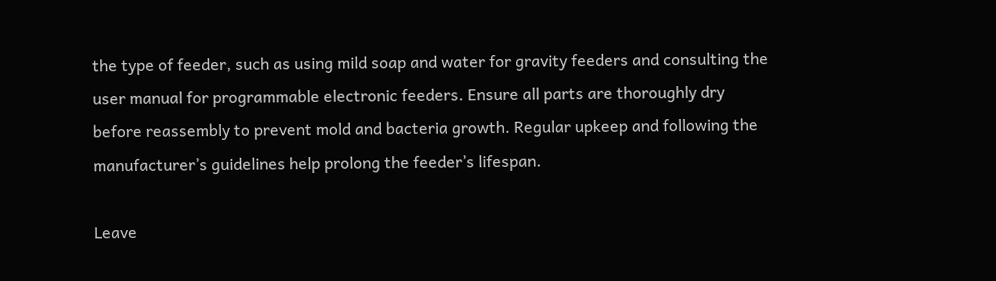the type of feeder, such as using mild soap and water for gravity feeders and consulting the user manual for programmable electronic feeders. Ensure all parts are thoroughly dry before reassembly to prevent mold and bacteria growth. Regular upkeep and following the manufacturer’s guidelines help prolong the feeder’s lifespan.

Leave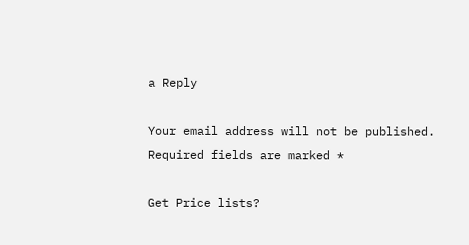a Reply

Your email address will not be published. Required fields are marked *

Get Price lists?